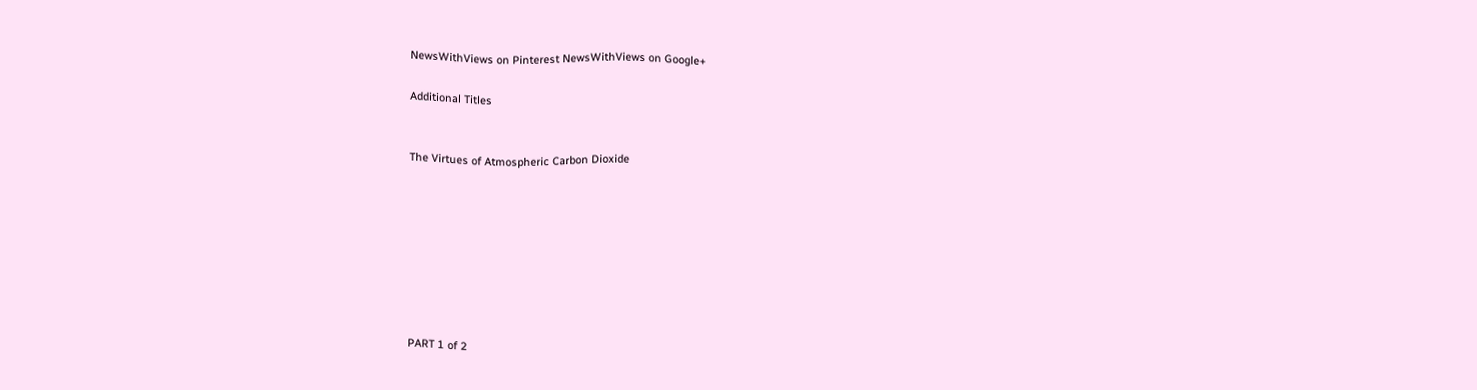NewsWithViews on Pinterest NewsWithViews on Google+

Additional Titles


The Virtues of Atmospheric Carbon Dioxide








PART 1 of 2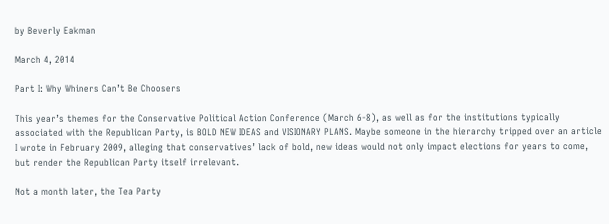by Beverly Eakman

March 4, 2014

Part I: Why Whiners Can’t Be Choosers

This year’s themes for the Conservative Political Action Conference (March 6-8), as well as for the institutions typically associated with the Republican Party, is BOLD NEW IDEAS and VISIONARY PLANS. Maybe someone in the hierarchy tripped over an article I wrote in February 2009, alleging that conservatives’ lack of bold, new ideas would not only impact elections for years to come, but render the Republican Party itself irrelevant.

Not a month later, the Tea Party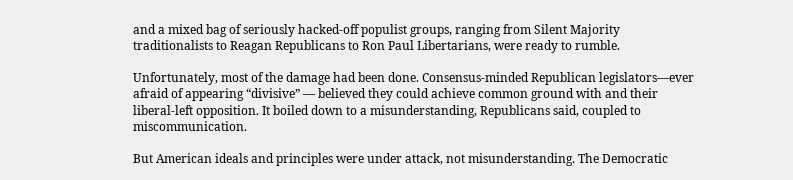and a mixed bag of seriously hacked-off populist groups, ranging from Silent Majority traditionalists to Reagan Republicans to Ron Paul Libertarians, were ready to rumble.

Unfortunately, most of the damage had been done. Consensus-minded Republican legislators—ever afraid of appearing “divisive” — believed they could achieve common ground with and their liberal-left opposition. It boiled down to a misunderstanding, Republicans said, coupled to miscommunication.

But American ideals and principles were under attack, not misunderstanding. The Democratic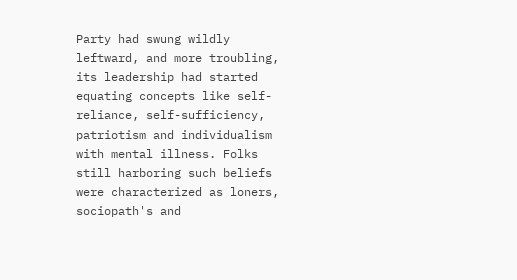Party had swung wildly leftward, and more troubling, its leadership had started equating concepts like self-reliance, self-sufficiency, patriotism and individualism with mental illness. Folks still harboring such beliefs were characterized as loners, sociopath's and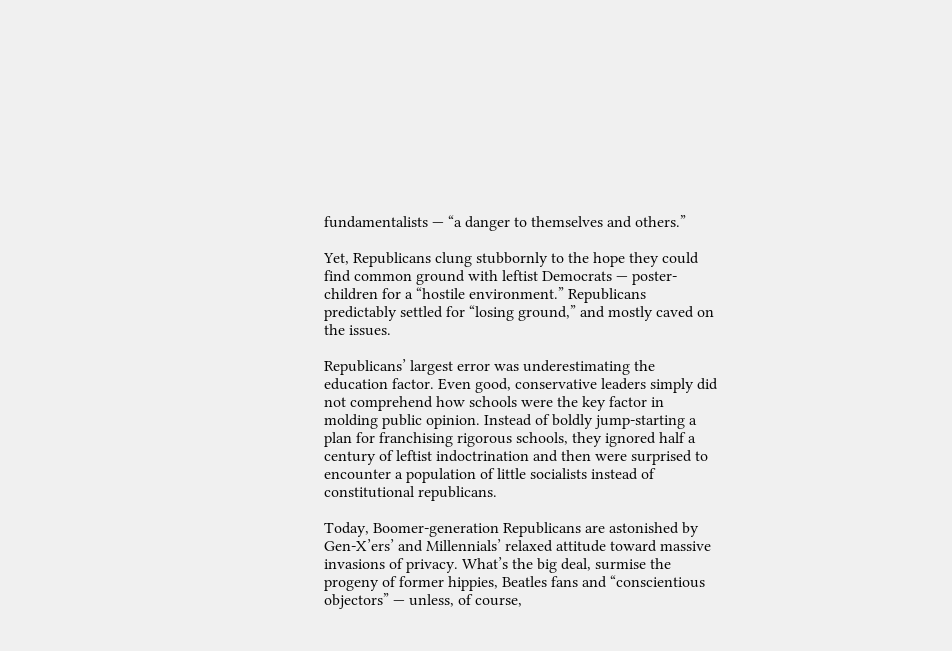fundamentalists — “a danger to themselves and others.”

Yet, Republicans clung stubbornly to the hope they could find common ground with leftist Democrats — poster-children for a “hostile environment.” Republicans predictably settled for “losing ground,” and mostly caved on the issues.

Republicans’ largest error was underestimating the education factor. Even good, conservative leaders simply did not comprehend how schools were the key factor in molding public opinion. Instead of boldly jump-starting a plan for franchising rigorous schools, they ignored half a century of leftist indoctrination and then were surprised to encounter a population of little socialists instead of constitutional republicans.

Today, Boomer-generation Republicans are astonished by Gen-X’ers’ and Millennials’ relaxed attitude toward massive invasions of privacy. What’s the big deal, surmise the progeny of former hippies, Beatles fans and “conscientious objectors” — unless, of course,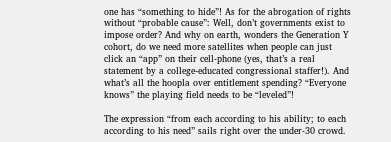one has “something to hide”! As for the abrogation of rights without “probable cause”: Well, don’t governments exist to impose order? And why on earth, wonders the Generation Y cohort, do we need more satellites when people can just click an “app” on their cell-phone (yes, that’s a real statement by a college-educated congressional staffer!). And what’s all the hoopla over entitlement spending? “Everyone knows” the playing field needs to be “leveled”!

The expression “from each according to his ability; to each according to his need” sails right over the under-30 crowd.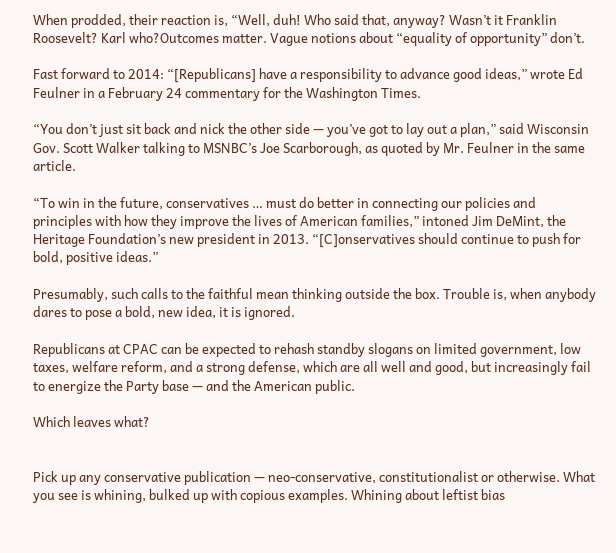When prodded, their reaction is, “Well, duh! Who said that, anyway? Wasn’t it Franklin Roosevelt? Karl who?Outcomes matter. Vague notions about “equality of opportunity” don’t.

Fast forward to 2014: “[Republicans] have a responsibility to advance good ideas,” wrote Ed Feulner in a February 24 commentary for the Washington Times.

“You don’t just sit back and nick the other side — you’ve got to lay out a plan,” said Wisconsin Gov. Scott Walker talking to MSNBC’s Joe Scarborough, as quoted by Mr. Feulner in the same article.

“To win in the future, conservatives … must do better in connecting our policies and principles with how they improve the lives of American families,” intoned Jim DeMint, the Heritage Foundation’s new president in 2013. “[C]onservatives should continue to push for bold, positive ideas.”

Presumably, such calls to the faithful mean thinking outside the box. Trouble is, when anybody dares to pose a bold, new idea, it is ignored.

Republicans at CPAC can be expected to rehash standby slogans on limited government, low taxes, welfare reform, and a strong defense, which are all well and good, but increasingly fail to energize the Party base — and the American public.

Which leaves what?


Pick up any conservative publication — neo-conservative, constitutionalist or otherwise. What you see is whining, bulked up with copious examples. Whining about leftist bias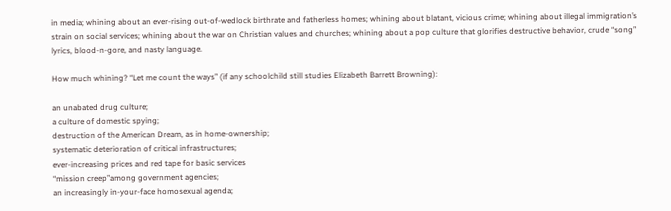in media; whining about an ever-rising out-of-wedlock birthrate and fatherless homes; whining about blatant, vicious crime; whining about illegal immigration’s strain on social services; whining about the war on Christian values and churches; whining about a pop culture that glorifies destructive behavior, crude “song” lyrics, blood-n-gore, and nasty language.

How much whining? “Let me count the ways” (if any schoolchild still studies Elizabeth Barrett Browning):

an unabated drug culture;
a culture of domestic spying;
destruction of the American Dream, as in home-ownership;
systematic deterioration of critical infrastructures;
ever-increasing prices and red tape for basic services
“mission creep”among government agencies;
an increasingly in-your-face homosexual agenda;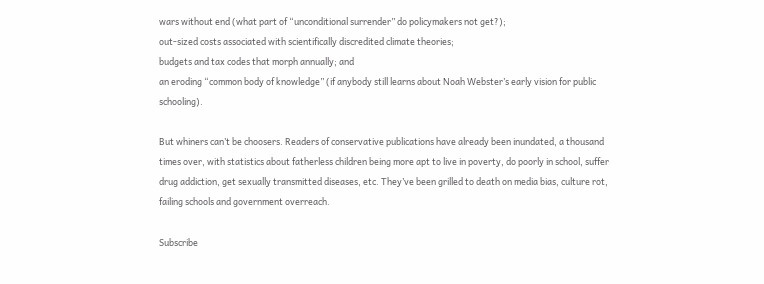wars without end (what part of “unconditional surrender” do policymakers not get?);
out-sized costs associated with scientifically discredited climate theories;
budgets and tax codes that morph annually; and
an eroding “common body of knowledge” (if anybody still learns about Noah Webster’s early vision for public schooling).

But whiners can’t be choosers. Readers of conservative publications have already been inundated, a thousand times over, with statistics about fatherless children being more apt to live in poverty, do poorly in school, suffer drug addiction, get sexually transmitted diseases, etc. They’ve been grilled to death on media bias, culture rot, failing schools and government overreach.

Subscribe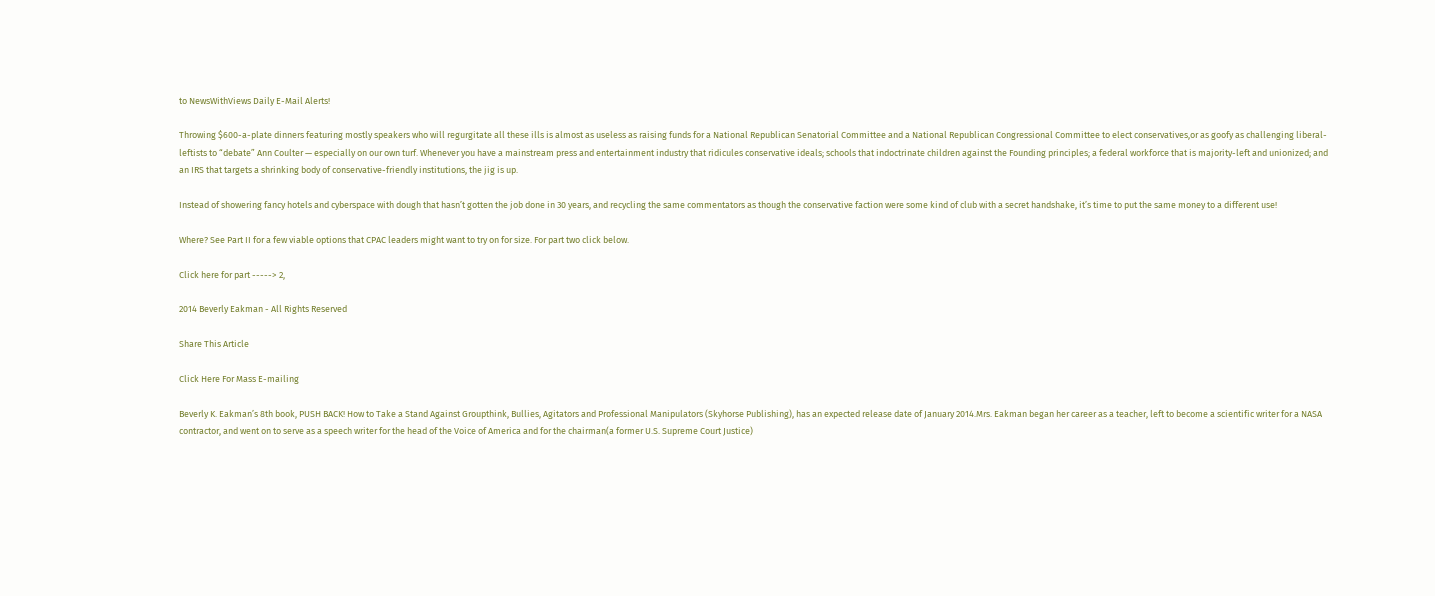to NewsWithViews Daily E-Mail Alerts!

Throwing $600-a-plate dinners featuring mostly speakers who will regurgitate all these ills is almost as useless as raising funds for a National Republican Senatorial Committee and a National Republican Congressional Committee to elect conservatives,or as goofy as challenging liberal-leftists to “debate” Ann Coulter — especially on our own turf. Whenever you have a mainstream press and entertainment industry that ridicules conservative ideals; schools that indoctrinate children against the Founding principles; a federal workforce that is majority-left and unionized; and an IRS that targets a shrinking body of conservative-friendly institutions, the jig is up.

Instead of showering fancy hotels and cyberspace with dough that hasn’t gotten the job done in 30 years, and recycling the same commentators as though the conservative faction were some kind of club with a secret handshake, it’s time to put the same money to a different use!

Where? See Part II for a few viable options that CPAC leaders might want to try on for size. For part two click below.

Click here for part -----> 2,

2014 Beverly Eakman - All Rights Reserved

Share This Article

Click Here For Mass E-mailing

Beverly K. Eakman’s 8th book, PUSH BACK! How to Take a Stand Against Groupthink, Bullies, Agitators and Professional Manipulators (Skyhorse Publishing), has an expected release date of January 2014.Mrs. Eakman began her career as a teacher, left to become a scientific writer for a NASA contractor, and went on to serve as a speech writer for the head of the Voice of America and for the chairman(a former U.S. Supreme Court Justice)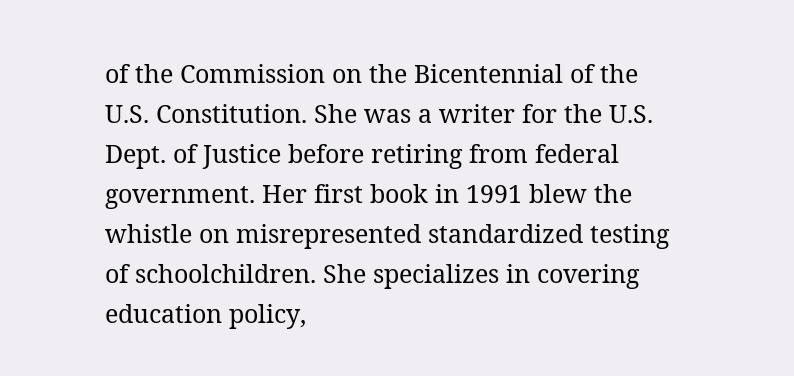of the Commission on the Bicentennial of the U.S. Constitution. She was a writer for the U.S. Dept. of Justice before retiring from federal government. Her first book in 1991 blew the whistle on misrepresented standardized testing of schoolchildren. She specializes in covering education policy,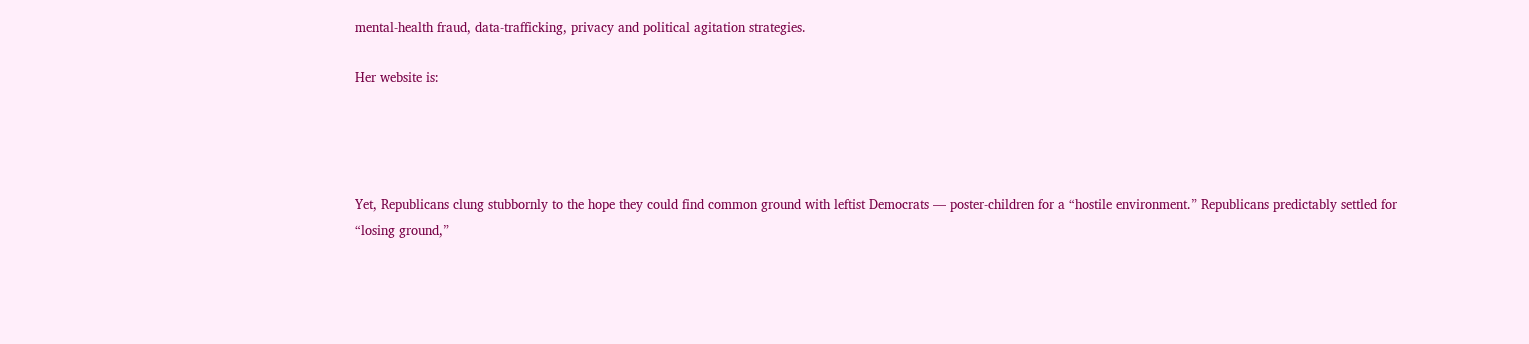mental-health fraud, data-trafficking, privacy and political agitation strategies.

Her website is:




Yet, Republicans clung stubbornly to the hope they could find common ground with leftist Democrats — poster-children for a “hostile environment.” Republicans predictably settled for “losing ground,”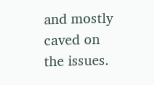and mostly caved on the issues.